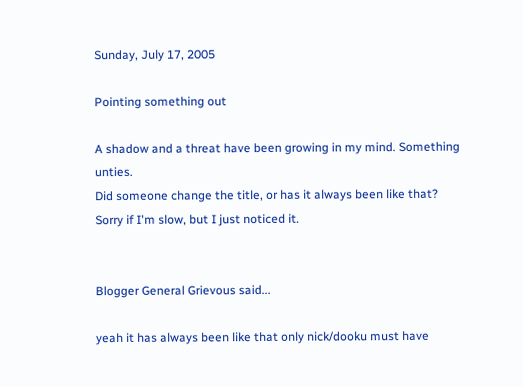Sunday, July 17, 2005

Pointing something out

A shadow and a threat have been growing in my mind. Something unties.
Did someone change the title, or has it always been like that? Sorry if I'm slow, but I just noticed it.


Blogger General Grievous said...

yeah it has always been like that only nick/dooku must have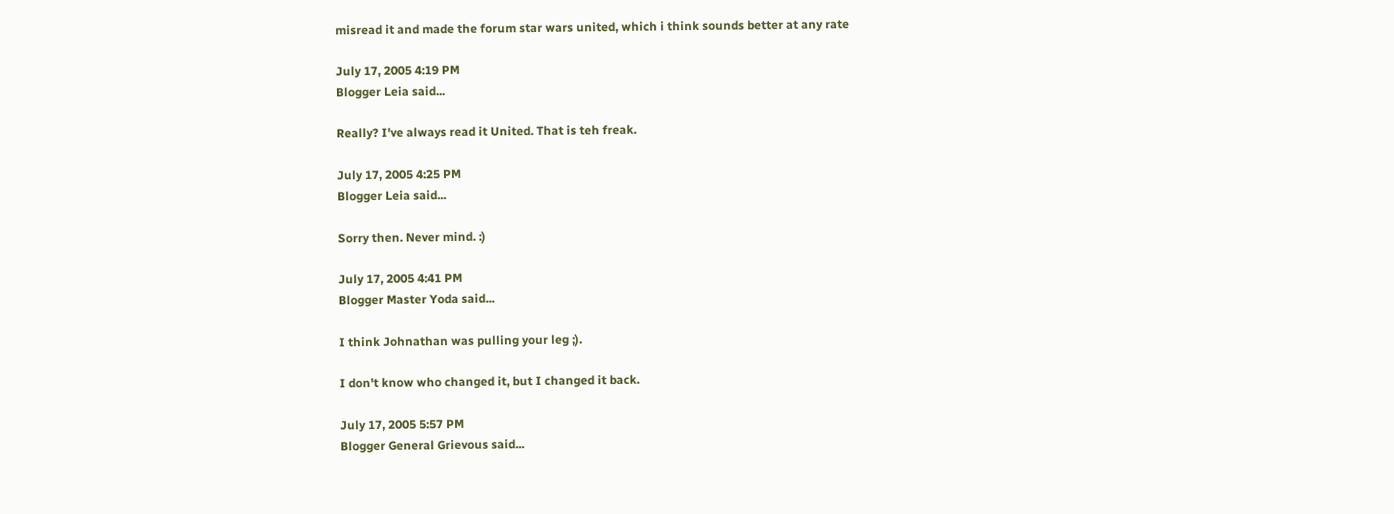misread it and made the forum star wars united, which i think sounds better at any rate

July 17, 2005 4:19 PM
Blogger Leia said...

Really? I've always read it United. That is teh freak.

July 17, 2005 4:25 PM
Blogger Leia said...

Sorry then. Never mind. :)

July 17, 2005 4:41 PM
Blogger Master Yoda said...

I think Johnathan was pulling your leg ;).

I don't know who changed it, but I changed it back.

July 17, 2005 5:57 PM
Blogger General Grievous said...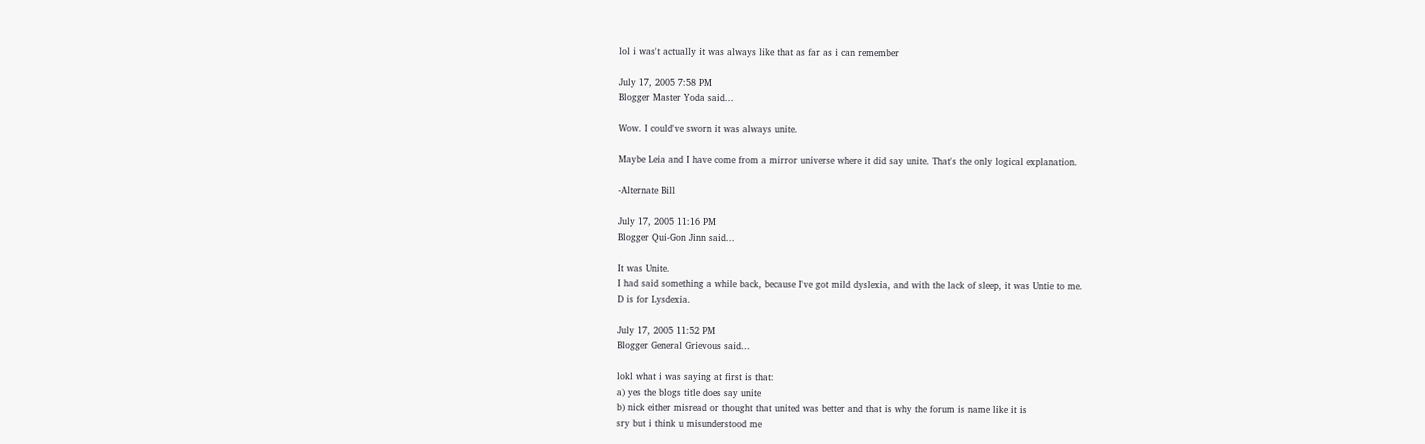lol i was't actually it was always like that as far as i can remember

July 17, 2005 7:58 PM
Blogger Master Yoda said...

Wow. I could've sworn it was always unite.

Maybe Leia and I have come from a mirror universe where it did say unite. That's the only logical explanation.

-Alternate Bill

July 17, 2005 11:16 PM
Blogger Qui-Gon Jinn said...

It was Unite.
I had said something a while back, because I've got mild dyslexia, and with the lack of sleep, it was Untie to me.
D is for Lysdexia.

July 17, 2005 11:52 PM
Blogger General Grievous said...

lokl what i was saying at first is that:
a) yes the blogs title does say unite
b) nick either misread or thought that united was better and that is why the forum is name like it is
sry but i think u misunderstood me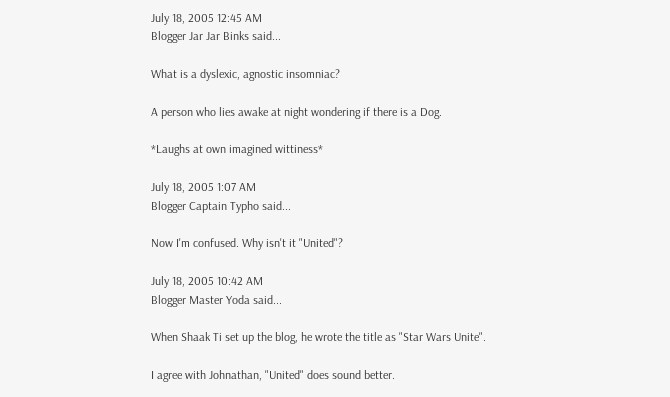July 18, 2005 12:45 AM
Blogger Jar Jar Binks said...

What is a dyslexic, agnostic insomniac?

A person who lies awake at night wondering if there is a Dog.

*Laughs at own imagined wittiness*

July 18, 2005 1:07 AM
Blogger Captain Typho said...

Now I'm confused. Why isn't it "United"?

July 18, 2005 10:42 AM
Blogger Master Yoda said...

When Shaak Ti set up the blog, he wrote the title as "Star Wars Unite".

I agree with Johnathan, "United" does sound better.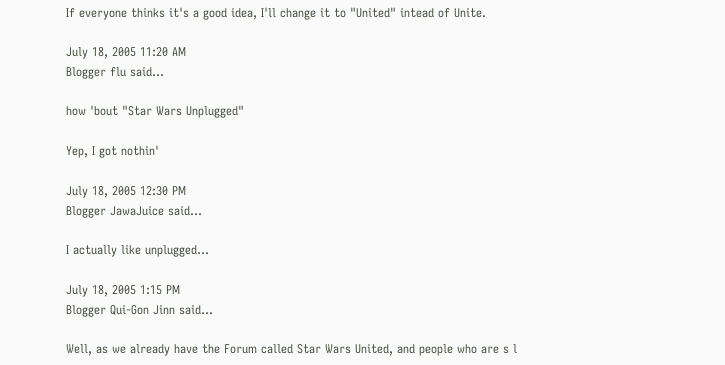If everyone thinks it's a good idea, I'll change it to "United" intead of Unite.

July 18, 2005 11:20 AM
Blogger flu said...

how 'bout "Star Wars Unplugged"

Yep, I got nothin'

July 18, 2005 12:30 PM
Blogger JawaJuice said...

I actually like unplugged...

July 18, 2005 1:15 PM
Blogger Qui-Gon Jinn said...

Well, as we already have the Forum called Star Wars United, and people who are s l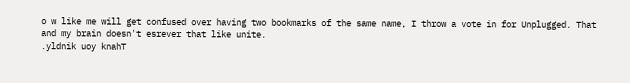o w like me will get confused over having two bookmarks of the same name, I throw a vote in for Unplugged. That and my brain doesn't esrever that like unite.
.yldnik uoy knahT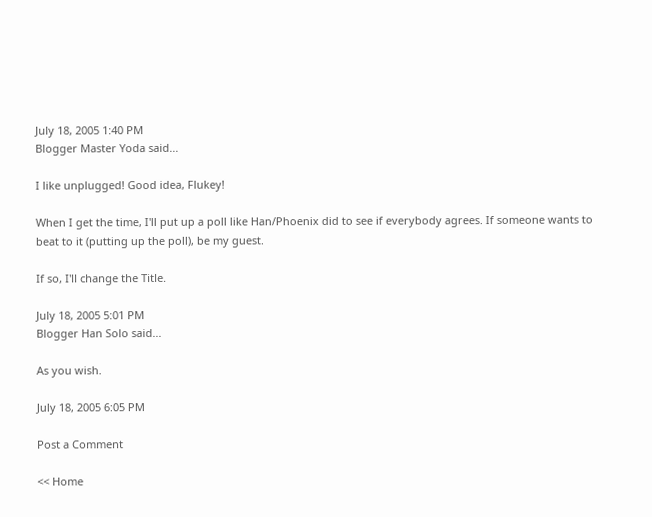July 18, 2005 1:40 PM
Blogger Master Yoda said...

I like unplugged! Good idea, Flukey!

When I get the time, I'll put up a poll like Han/Phoenix did to see if everybody agrees. If someone wants to beat to it (putting up the poll), be my guest.

If so, I'll change the Title.

July 18, 2005 5:01 PM
Blogger Han Solo said...

As you wish.

July 18, 2005 6:05 PM

Post a Comment

<< Home